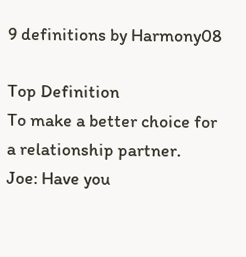9 definitions by Harmony08

Top Definition
To make a better choice for a relationship partner.
Joe: Have you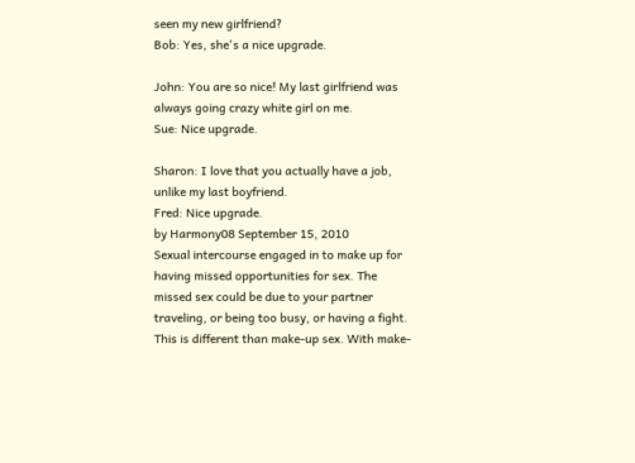seen my new girlfriend?
Bob: Yes, she's a nice upgrade.

John: You are so nice! My last girlfriend was always going crazy white girl on me.
Sue: Nice upgrade.

Sharon: I love that you actually have a job, unlike my last boyfriend.
Fred: Nice upgrade.
by Harmony08 September 15, 2010
Sexual intercourse engaged in to make up for having missed opportunities for sex. The missed sex could be due to your partner traveling, or being too busy, or having a fight. This is different than make-up sex. With make-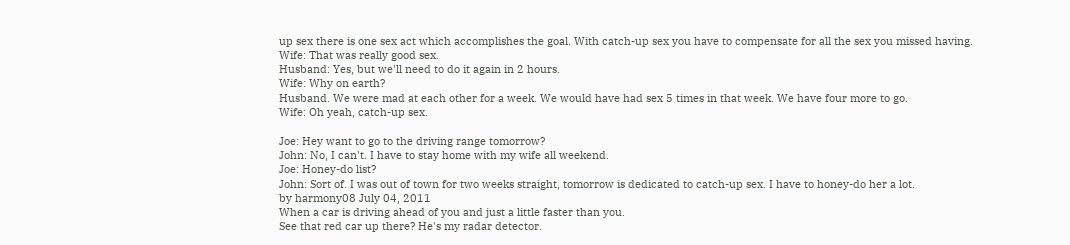up sex there is one sex act which accomplishes the goal. With catch-up sex you have to compensate for all the sex you missed having.
Wife: That was really good sex.
Husband: Yes, but we'll need to do it again in 2 hours.
Wife: Why on earth?
Husband. We were mad at each other for a week. We would have had sex 5 times in that week. We have four more to go.
Wife: Oh yeah, catch-up sex.

Joe: Hey want to go to the driving range tomorrow?
John: No, I can't. I have to stay home with my wife all weekend.
Joe: Honey-do list?
John: Sort of. I was out of town for two weeks straight, tomorrow is dedicated to catch-up sex. I have to honey-do her a lot.
by harmony08 July 04, 2011
When a car is driving ahead of you and just a little faster than you.
See that red car up there? He's my radar detector.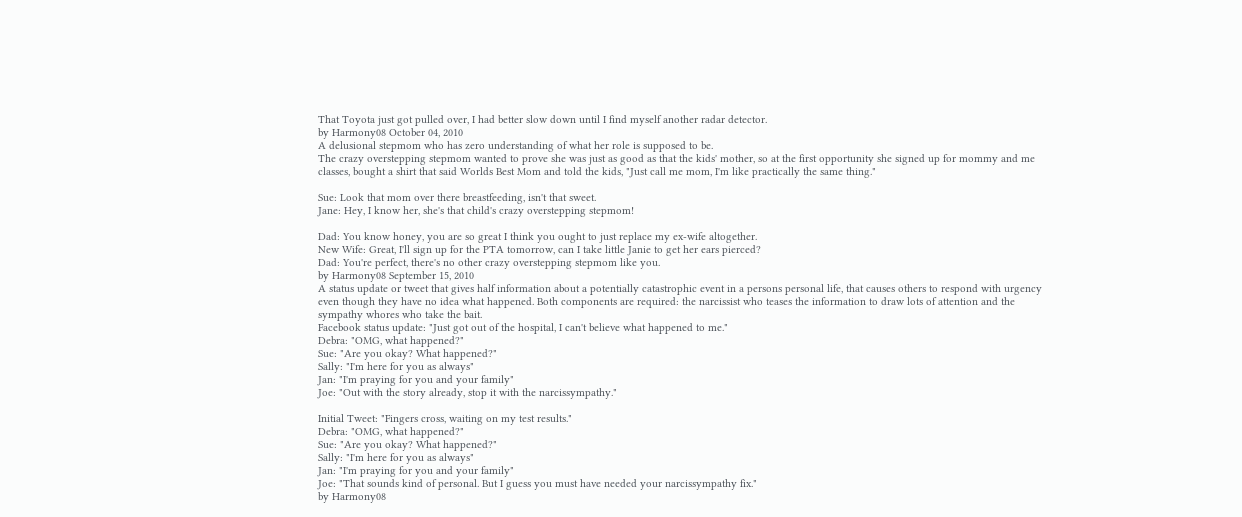That Toyota just got pulled over, I had better slow down until I find myself another radar detector.
by Harmony08 October 04, 2010
A delusional stepmom who has zero understanding of what her role is supposed to be.
The crazy overstepping stepmom wanted to prove she was just as good as that the kids' mother, so at the first opportunity she signed up for mommy and me classes, bought a shirt that said Worlds Best Mom and told the kids, "Just call me mom, I'm like practically the same thing."

Sue: Look that mom over there breastfeeding, isn't that sweet.
Jane: Hey, I know her, she's that child's crazy overstepping stepmom!

Dad: You know honey, you are so great I think you ought to just replace my ex-wife altogether.
New Wife: Great, I'll sign up for the PTA tomorrow, can I take little Janie to get her ears pierced?
Dad: You're perfect, there's no other crazy overstepping stepmom like you.
by Harmony08 September 15, 2010
A status update or tweet that gives half information about a potentially catastrophic event in a persons personal life, that causes others to respond with urgency even though they have no idea what happened. Both components are required: the narcissist who teases the information to draw lots of attention and the sympathy whores who take the bait.
Facebook status update: "Just got out of the hospital, I can't believe what happened to me."
Debra: "OMG, what happened?"
Sue: "Are you okay? What happened?"
Sally: "I'm here for you as always"
Jan: "I'm praying for you and your family"
Joe: "Out with the story already, stop it with the narcissympathy."

Initial Tweet: "Fingers cross, waiting on my test results."
Debra: "OMG, what happened?"
Sue: "Are you okay? What happened?"
Sally: "I'm here for you as always"
Jan: "I'm praying for you and your family"
Joe: "That sounds kind of personal. But I guess you must have needed your narcissympathy fix."
by Harmony08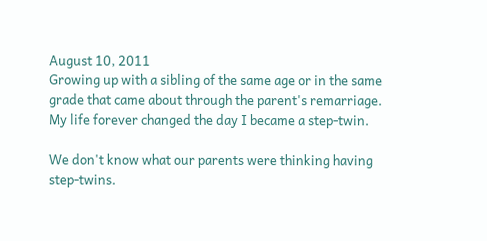August 10, 2011
Growing up with a sibling of the same age or in the same grade that came about through the parent's remarriage.
My life forever changed the day I became a step-twin.

We don't know what our parents were thinking having step-twins.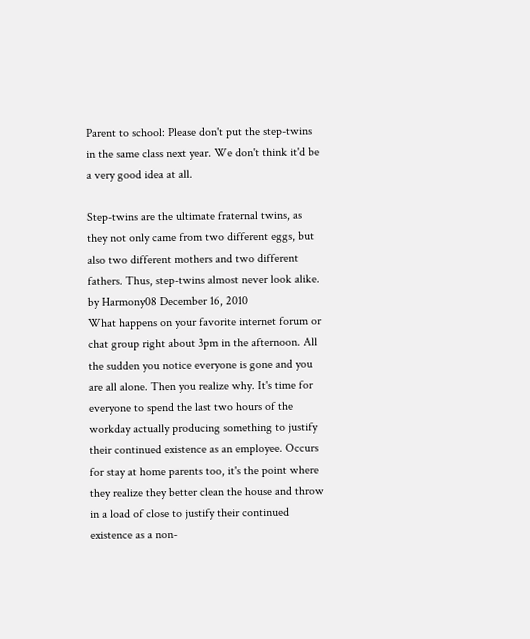Parent to school: Please don't put the step-twins in the same class next year. We don't think it'd be a very good idea at all.

Step-twins are the ultimate fraternal twins, as they not only came from two different eggs, but also two different mothers and two different fathers. Thus, step-twins almost never look alike.
by Harmony08 December 16, 2010
What happens on your favorite internet forum or chat group right about 3pm in the afternoon. All the sudden you notice everyone is gone and you are all alone. Then you realize why. It's time for everyone to spend the last two hours of the workday actually producing something to justify their continued existence as an employee. Occurs for stay at home parents too, it's the point where they realize they better clean the house and throw in a load of close to justify their continued existence as a non-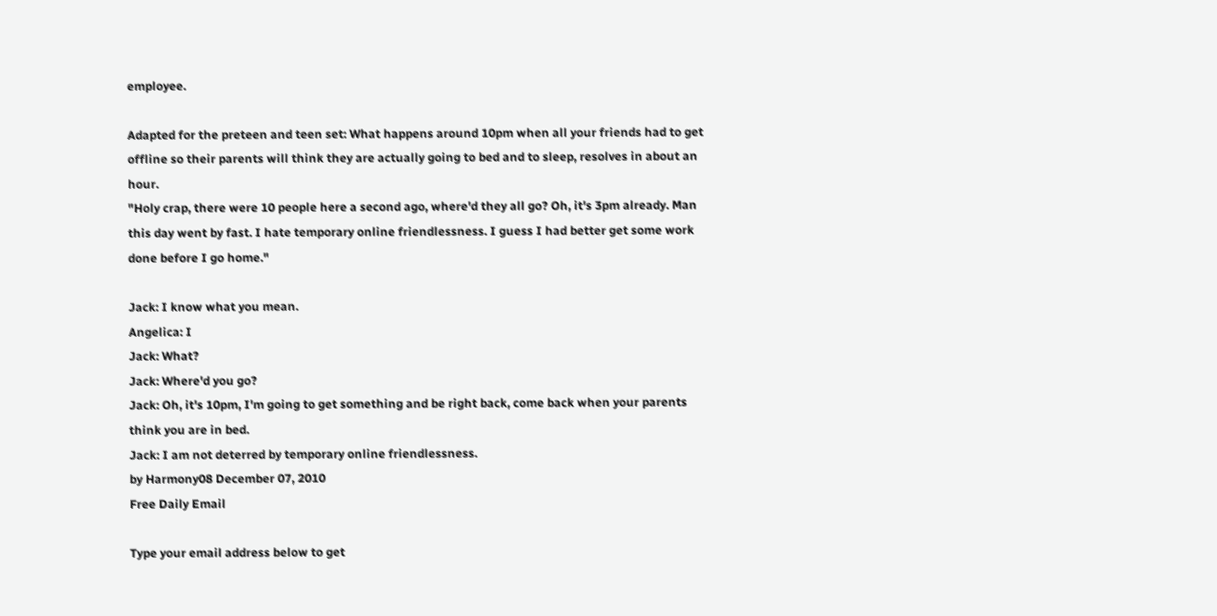employee.

Adapted for the preteen and teen set: What happens around 10pm when all your friends had to get offline so their parents will think they are actually going to bed and to sleep, resolves in about an hour.
"Holy crap, there were 10 people here a second ago, where'd they all go? Oh, it's 3pm already. Man this day went by fast. I hate temporary online friendlessness. I guess I had better get some work done before I go home."

Jack: I know what you mean.
Angelica: I
Jack: What?
Jack: Where'd you go?
Jack: Oh, it's 10pm, I'm going to get something and be right back, come back when your parents think you are in bed.
Jack: I am not deterred by temporary online friendlessness.
by Harmony08 December 07, 2010
Free Daily Email

Type your email address below to get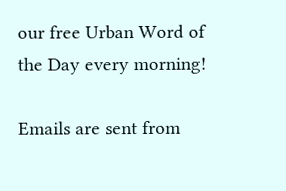our free Urban Word of the Day every morning!

Emails are sent from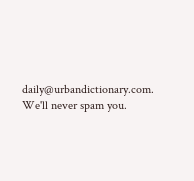daily@urbandictionary.com. We'll never spam you.